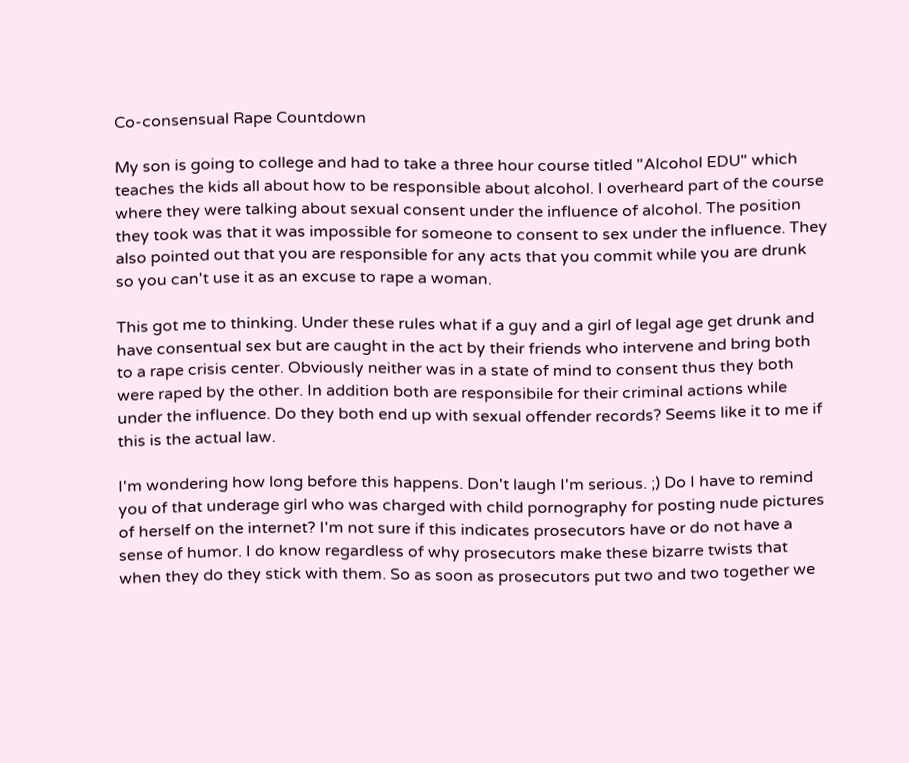Co-consensual Rape Countdown

My son is going to college and had to take a three hour course titled "Alcohol EDU" which teaches the kids all about how to be responsible about alcohol. I overheard part of the course where they were talking about sexual consent under the influence of alcohol. The position they took was that it was impossible for someone to consent to sex under the influence. They also pointed out that you are responsible for any acts that you commit while you are drunk so you can't use it as an excuse to rape a woman.

This got me to thinking. Under these rules what if a guy and a girl of legal age get drunk and have consentual sex but are caught in the act by their friends who intervene and bring both to a rape crisis center. Obviously neither was in a state of mind to consent thus they both were raped by the other. In addition both are responsibile for their criminal actions while under the influence. Do they both end up with sexual offender records? Seems like it to me if this is the actual law.

I'm wondering how long before this happens. Don't laugh I'm serious. ;) Do I have to remind you of that underage girl who was charged with child pornography for posting nude pictures of herself on the internet? I'm not sure if this indicates prosecutors have or do not have a sense of humor. I do know regardless of why prosecutors make these bizarre twists that when they do they stick with them. So as soon as prosecutors put two and two together we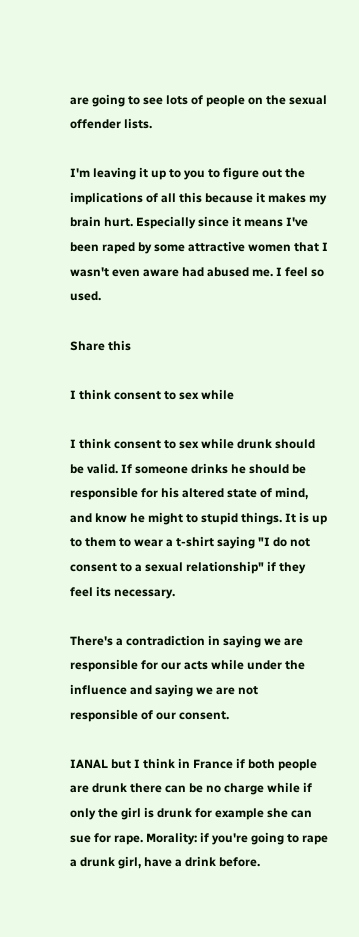are going to see lots of people on the sexual offender lists.

I'm leaving it up to you to figure out the implications of all this because it makes my brain hurt. Especially since it means I've been raped by some attractive women that I wasn't even aware had abused me. I feel so used.

Share this

I think consent to sex while

I think consent to sex while drunk should be valid. If someone drinks he should be responsible for his altered state of mind, and know he might to stupid things. It is up to them to wear a t-shirt saying "I do not consent to a sexual relationship" if they feel its necessary.

There's a contradiction in saying we are responsible for our acts while under the influence and saying we are not responsible of our consent.

IANAL but I think in France if both people are drunk there can be no charge while if only the girl is drunk for example she can sue for rape. Morality: if you're going to rape a drunk girl, have a drink before.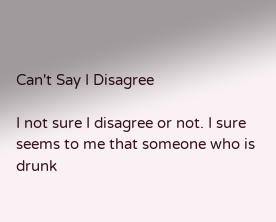Can't Say I Disagree

I not sure I disagree or not. I sure seems to me that someone who is drunk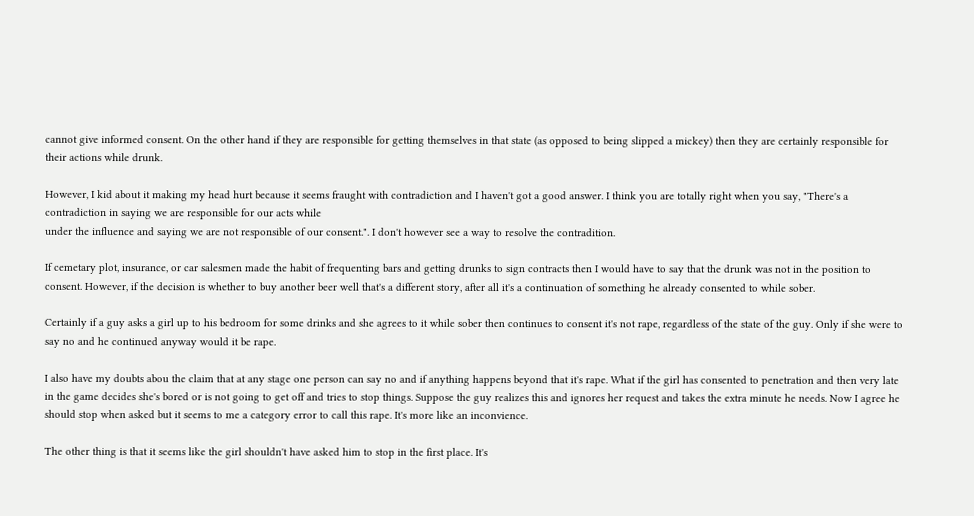cannot give informed consent. On the other hand if they are responsible for getting themselves in that state (as opposed to being slipped a mickey) then they are certainly responsible for their actions while drunk.

However, I kid about it making my head hurt because it seems fraught with contradiction and I haven't got a good answer. I think you are totally right when you say, "There's a contradiction in saying we are responsible for our acts while
under the influence and saying we are not responsible of our consent.". I don't however see a way to resolve the contradition.

If cemetary plot, insurance, or car salesmen made the habit of frequenting bars and getting drunks to sign contracts then I would have to say that the drunk was not in the position to consent. However, if the decision is whether to buy another beer well that's a different story, after all it's a continuation of something he already consented to while sober.

Certainly if a guy asks a girl up to his bedroom for some drinks and she agrees to it while sober then continues to consent it's not rape, regardless of the state of the guy. Only if she were to say no and he continued anyway would it be rape.

I also have my doubts abou the claim that at any stage one person can say no and if anything happens beyond that it's rape. What if the girl has consented to penetration and then very late in the game decides she's bored or is not going to get off and tries to stop things. Suppose the guy realizes this and ignores her request and takes the extra minute he needs. Now I agree he should stop when asked but it seems to me a category error to call this rape. It's more like an inconvience.

The other thing is that it seems like the girl shouldn't have asked him to stop in the first place. It's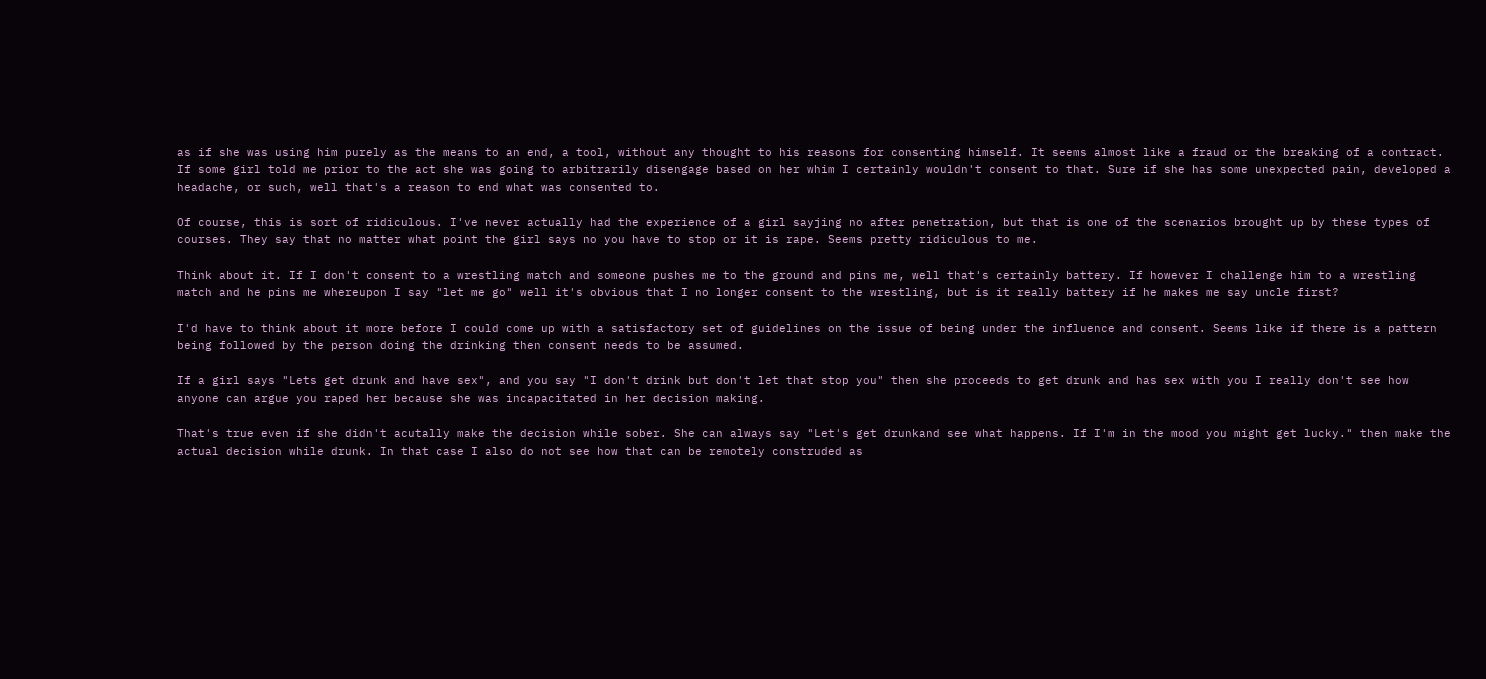as if she was using him purely as the means to an end, a tool, without any thought to his reasons for consenting himself. It seems almost like a fraud or the breaking of a contract. If some girl told me prior to the act she was going to arbitrarily disengage based on her whim I certainly wouldn't consent to that. Sure if she has some unexpected pain, developed a headache, or such, well that's a reason to end what was consented to.

Of course, this is sort of ridiculous. I've never actually had the experience of a girl sayjing no after penetration, but that is one of the scenarios brought up by these types of courses. They say that no matter what point the girl says no you have to stop or it is rape. Seems pretty ridiculous to me.

Think about it. If I don't consent to a wrestling match and someone pushes me to the ground and pins me, well that's certainly battery. If however I challenge him to a wrestling match and he pins me whereupon I say "let me go" well it's obvious that I no longer consent to the wrestling, but is it really battery if he makes me say uncle first?

I'd have to think about it more before I could come up with a satisfactory set of guidelines on the issue of being under the influence and consent. Seems like if there is a pattern being followed by the person doing the drinking then consent needs to be assumed.

If a girl says "Lets get drunk and have sex", and you say "I don't drink but don't let that stop you" then she proceeds to get drunk and has sex with you I really don't see how anyone can argue you raped her because she was incapacitated in her decision making.

That's true even if she didn't acutally make the decision while sober. She can always say "Let's get drunkand see what happens. If I'm in the mood you might get lucky." then make the actual decision while drunk. In that case I also do not see how that can be remotely construded as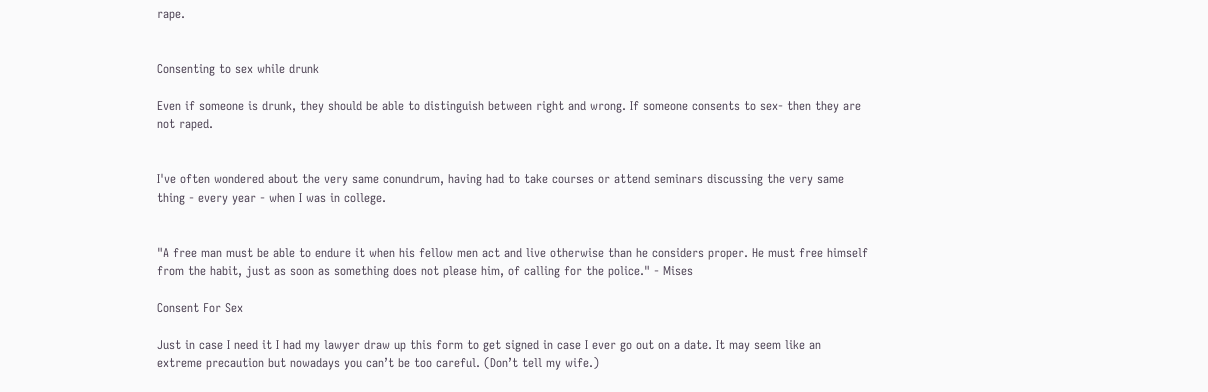rape.


Consenting to sex while drunk

Even if someone is drunk, they should be able to distinguish between right and wrong. If someone consents to sex- then they are not raped.


I've often wondered about the very same conundrum, having had to take courses or attend seminars discussing the very same thing - every year - when I was in college.


"A free man must be able to endure it when his fellow men act and live otherwise than he considers proper. He must free himself from the habit, just as soon as something does not please him, of calling for the police." - Mises

Consent For Sex

Just in case I need it I had my lawyer draw up this form to get signed in case I ever go out on a date. It may seem like an extreme precaution but nowadays you can’t be too careful. (Don’t tell my wife.)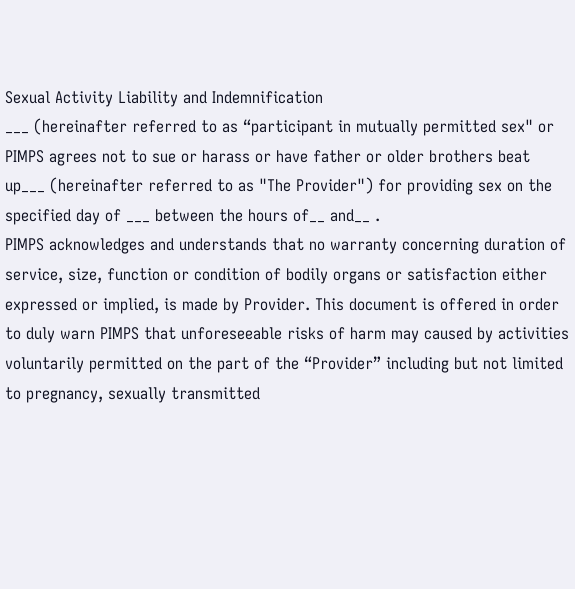Sexual Activity Liability and Indemnification
___ (hereinafter referred to as “participant in mutually permitted sex" or PIMPS agrees not to sue or harass or have father or older brothers beat up___ (hereinafter referred to as "The Provider") for providing sex on the specified day of ___ between the hours of__ and__ .
PIMPS acknowledges and understands that no warranty concerning duration of service, size, function or condition of bodily organs or satisfaction either expressed or implied, is made by Provider. This document is offered in order to duly warn PIMPS that unforeseeable risks of harm may caused by activities voluntarily permitted on the part of the “Provider” including but not limited to pregnancy, sexually transmitted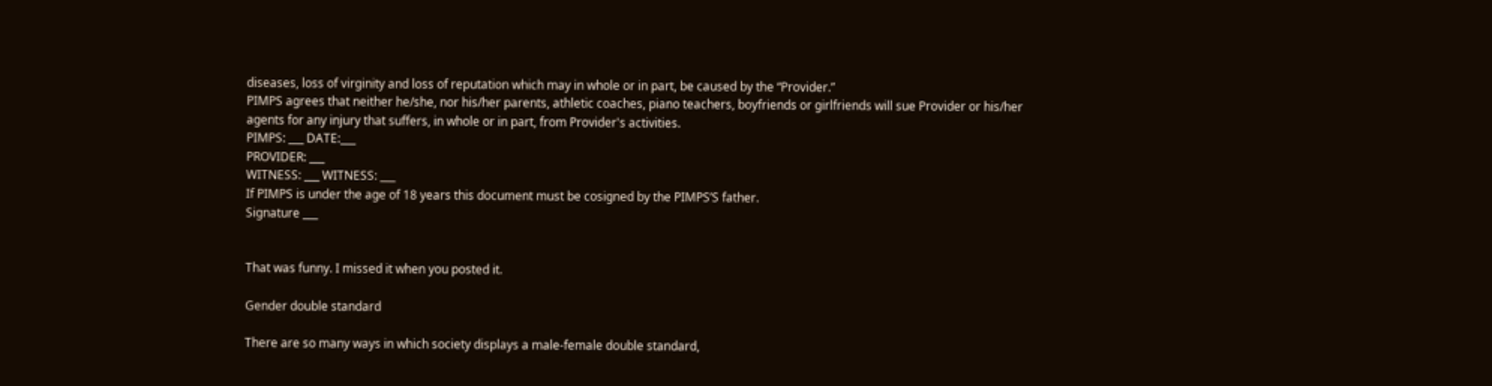diseases, loss of virginity and loss of reputation which may in whole or in part, be caused by the “Provider.”
PIMPS agrees that neither he/she, nor his/her parents, athletic coaches, piano teachers, boyfriends or girlfriends will sue Provider or his/her agents for any injury that suffers, in whole or in part, from Provider's activities.
PIMPS: ___ DATE:___
PROVIDER: ___
WITNESS: ___ WITNESS: ___
If PIMPS is under the age of 18 years this document must be cosigned by the PIMPS’S father.
Signature ___


That was funny. I missed it when you posted it.

Gender double standard

There are so many ways in which society displays a male-female double standard,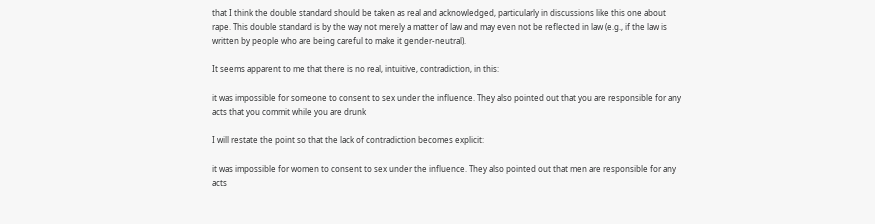that I think the double standard should be taken as real and acknowledged, particularly in discussions like this one about rape. This double standard is by the way not merely a matter of law and may even not be reflected in law (e.g., if the law is written by people who are being careful to make it gender-neutral).

It seems apparent to me that there is no real, intuitive, contradiction, in this:

it was impossible for someone to consent to sex under the influence. They also pointed out that you are responsible for any acts that you commit while you are drunk

I will restate the point so that the lack of contradiction becomes explicit:

it was impossible for women to consent to sex under the influence. They also pointed out that men are responsible for any acts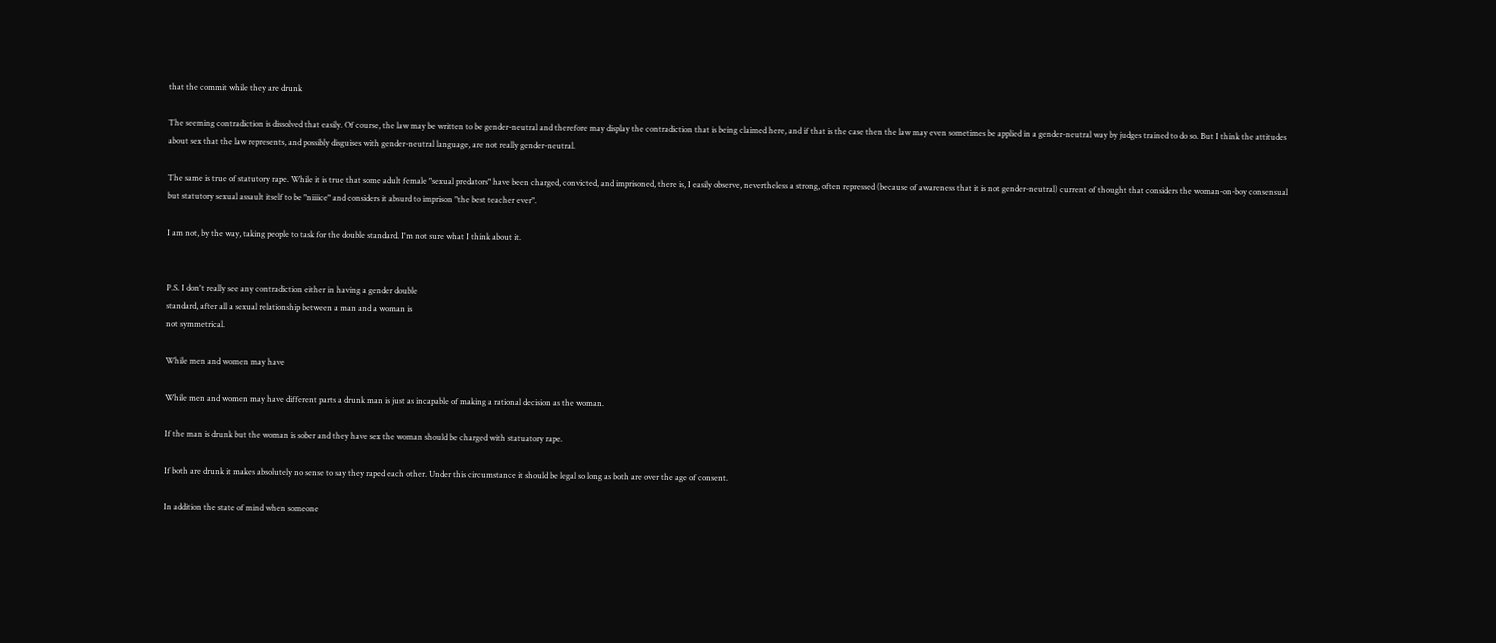that the commit while they are drunk

The seeming contradiction is dissolved that easily. Of course, the law may be written to be gender-neutral and therefore may display the contradiction that is being claimed here, and if that is the case then the law may even sometimes be applied in a gender-neutral way by judges trained to do so. But I think the attitudes about sex that the law represents, and possibly disguises with gender-neutral language, are not really gender-neutral.

The same is true of statutory rape. While it is true that some adult female "sexual predators" have been charged, convicted, and imprisoned, there is, I easily observe, nevertheless a strong, often repressed (because of awareness that it is not gender-neutral) current of thought that considers the woman-on-boy consensual but statutory sexual assault itself to be "niiiice" and considers it absurd to imprison "the best teacher ever".

I am not, by the way, taking people to task for the double standard. I'm not sure what I think about it.


P.S. I don't really see any contradiction either in having a gender double
standard, after all a sexual relationship between a man and a woman is
not symmetrical.

While men and women may have

While men and women may have different parts a drunk man is just as incapable of making a rational decision as the woman.

If the man is drunk but the woman is sober and they have sex the woman should be charged with statuatory rape.

If both are drunk it makes absolutely no sense to say they raped each other. Under this circumstance it should be legal so long as both are over the age of consent.

In addition the state of mind when someone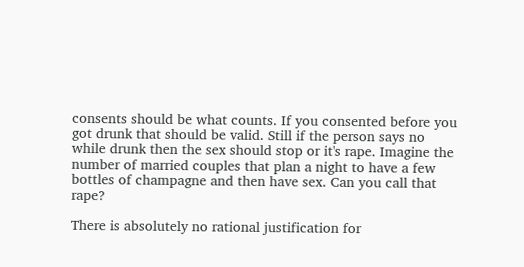consents should be what counts. If you consented before you got drunk that should be valid. Still if the person says no while drunk then the sex should stop or it's rape. Imagine the number of married couples that plan a night to have a few bottles of champagne and then have sex. Can you call that rape?

There is absolutely no rational justification for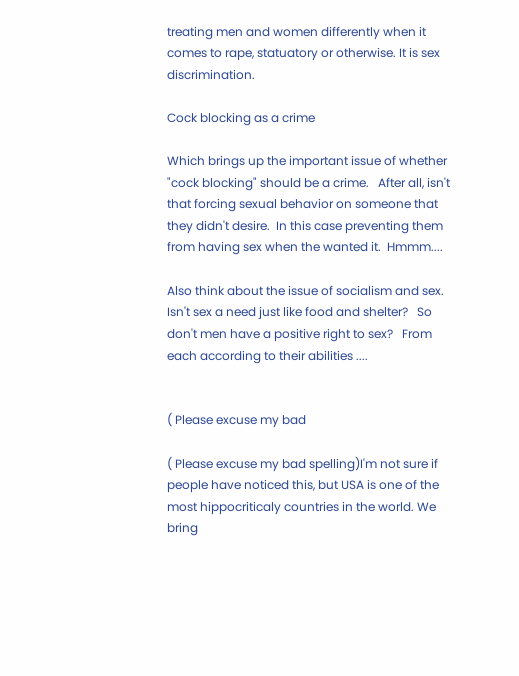treating men and women differently when it comes to rape, statuatory or otherwise. It is sex discrimination.

Cock blocking as a crime

Which brings up the important issue of whether "cock blocking" should be a crime.   After all, isn't that forcing sexual behavior on someone that they didn't desire.  In this case preventing them from having sex when the wanted it.  Hmmm....

Also think about the issue of socialism and sex.   Isn't sex a need just like food and shelter?   So don't men have a positive right to sex?   From each according to their abilities ....


( Please excuse my bad

( Please excuse my bad spelling)I'm not sure if people have noticed this, but USA is one of the most hippocriticaly countries in the world. We bring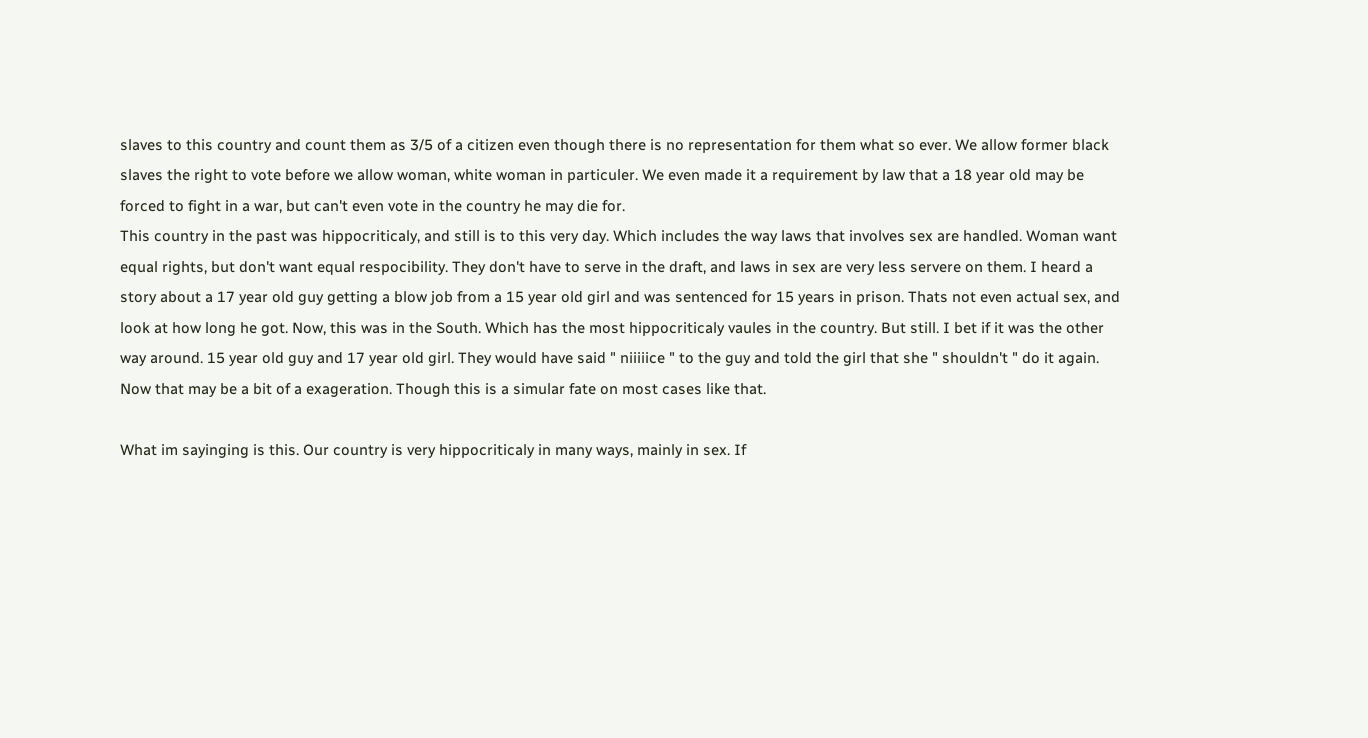slaves to this country and count them as 3/5 of a citizen even though there is no representation for them what so ever. We allow former black slaves the right to vote before we allow woman, white woman in particuler. We even made it a requirement by law that a 18 year old may be forced to fight in a war, but can't even vote in the country he may die for.
This country in the past was hippocriticaly, and still is to this very day. Which includes the way laws that involves sex are handled. Woman want equal rights, but don't want equal respocibility. They don't have to serve in the draft, and laws in sex are very less servere on them. I heard a story about a 17 year old guy getting a blow job from a 15 year old girl and was sentenced for 15 years in prison. Thats not even actual sex, and look at how long he got. Now, this was in the South. Which has the most hippocriticaly vaules in the country. But still. I bet if it was the other way around. 15 year old guy and 17 year old girl. They would have said " niiiiice " to the guy and told the girl that she " shouldn't " do it again. Now that may be a bit of a exageration. Though this is a simular fate on most cases like that.

What im sayinging is this. Our country is very hippocriticaly in many ways, mainly in sex. If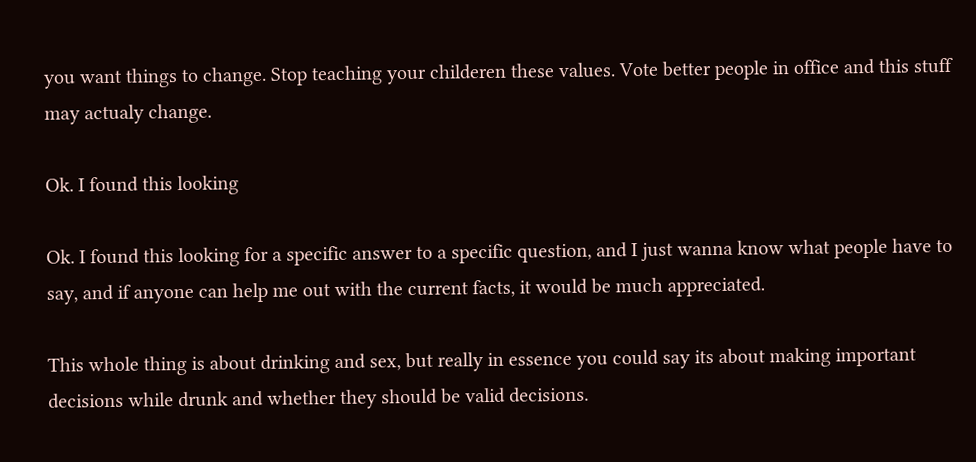you want things to change. Stop teaching your childeren these values. Vote better people in office and this stuff may actualy change.

Ok. I found this looking

Ok. I found this looking for a specific answer to a specific question, and I just wanna know what people have to say, and if anyone can help me out with the current facts, it would be much appreciated.

This whole thing is about drinking and sex, but really in essence you could say its about making important decisions while drunk and whether they should be valid decisions.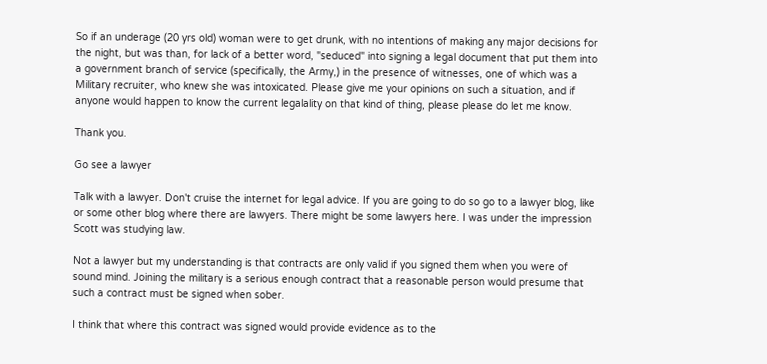So if an underage (20 yrs old) woman were to get drunk, with no intentions of making any major decisions for the night, but was than, for lack of a better word, "seduced" into signing a legal document that put them into a government branch of service (specifically, the Army,) in the presence of witnesses, one of which was a Military recruiter, who knew she was intoxicated. Please give me your opinions on such a situation, and if anyone would happen to know the current legalality on that kind of thing, please please do let me know.

Thank you.

Go see a lawyer

Talk with a lawyer. Don't cruise the internet for legal advice. If you are going to do so go to a lawyer blog, like or some other blog where there are lawyers. There might be some lawyers here. I was under the impression Scott was studying law.

Not a lawyer but my understanding is that contracts are only valid if you signed them when you were of sound mind. Joining the military is a serious enough contract that a reasonable person would presume that such a contract must be signed when sober.

I think that where this contract was signed would provide evidence as to the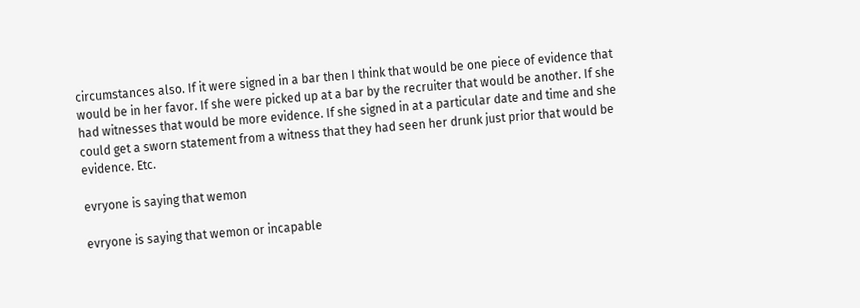circumstances also. If it were signed in a bar then I think that would be one piece of evidence that would be in her favor. If she were picked up at a bar by the recruiter that would be another. If she had witnesses that would be more evidence. If she signed in at a particular date and time and she could get a sworn statement from a witness that they had seen her drunk just prior that would be evidence. Etc.

evryone is saying that wemon

evryone is saying that wemon or incapable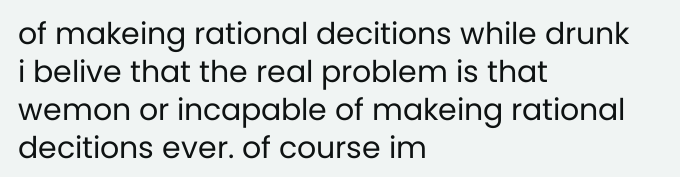of makeing rational decitions while drunk i belive that the real problem is that wemon or incapable of makeing rational decitions ever. of course im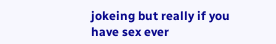jokeing but really if you have sex ever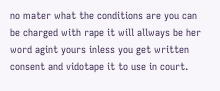no mater what the conditions are you can be charged with rape it will allways be her word agint yours inless you get written consent and vidotape it to use in court.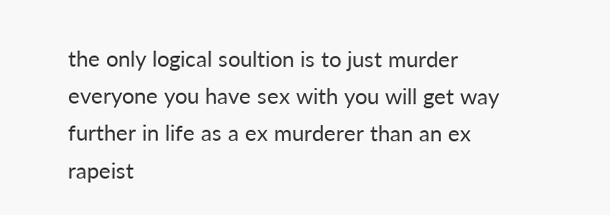the only logical soultion is to just murder everyone you have sex with you will get way further in life as a ex murderer than an ex rapeist